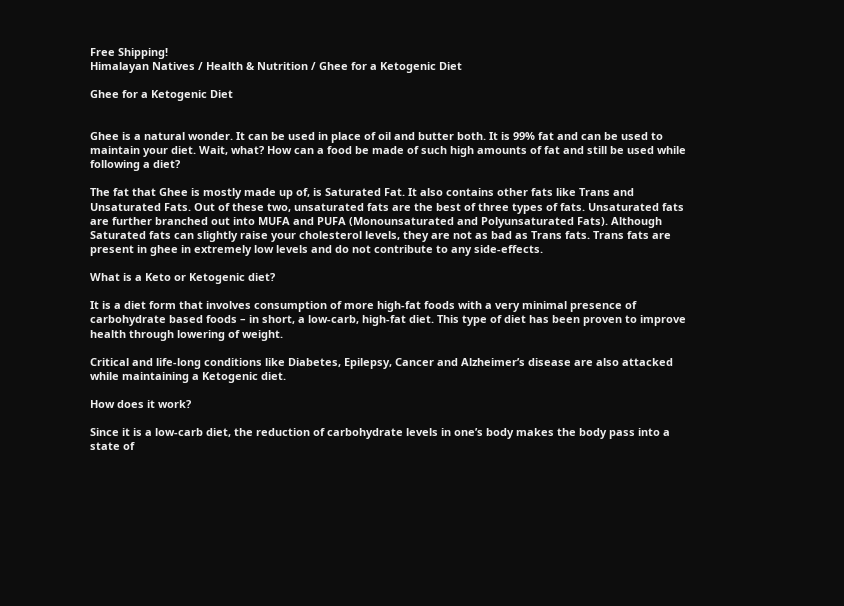Free Shipping!
Himalayan Natives / Health & Nutrition / Ghee for a Ketogenic Diet

Ghee for a Ketogenic Diet


Ghee is a natural wonder. It can be used in place of oil and butter both. It is 99% fat and can be used to maintain your diet. Wait, what? How can a food be made of such high amounts of fat and still be used while following a diet?

The fat that Ghee is mostly made up of, is Saturated Fat. It also contains other fats like Trans and Unsaturated Fats. Out of these two, unsaturated fats are the best of three types of fats. Unsaturated fats are further branched out into MUFA and PUFA (Monounsaturated and Polyunsaturated Fats). Although Saturated fats can slightly raise your cholesterol levels, they are not as bad as Trans fats. Trans fats are present in ghee in extremely low levels and do not contribute to any side-effects.

What is a Keto or Ketogenic diet?

It is a diet form that involves consumption of more high-fat foods with a very minimal presence of carbohydrate based foods – in short, a low-carb, high-fat diet. This type of diet has been proven to improve health through lowering of weight.

Critical and life-long conditions like Diabetes, Epilepsy, Cancer and Alzheimer’s disease are also attacked while maintaining a Ketogenic diet.

How does it work?

Since it is a low-carb diet, the reduction of carbohydrate levels in one’s body makes the body pass into a state of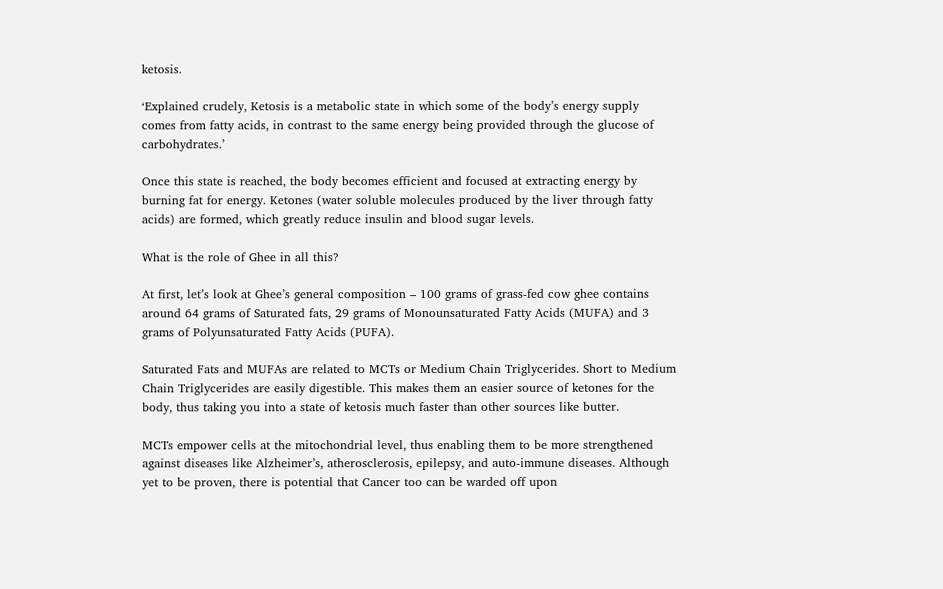ketosis.

‘Explained crudely, Ketosis is a metabolic state in which some of the body’s energy supply comes from fatty acids, in contrast to the same energy being provided through the glucose of carbohydrates.’

Once this state is reached, the body becomes efficient and focused at extracting energy by burning fat for energy. Ketones (water soluble molecules produced by the liver through fatty acids) are formed, which greatly reduce insulin and blood sugar levels.

What is the role of Ghee in all this?

At first, let’s look at Ghee’s general composition – 100 grams of grass-fed cow ghee contains around 64 grams of Saturated fats, 29 grams of Monounsaturated Fatty Acids (MUFA) and 3 grams of Polyunsaturated Fatty Acids (PUFA).

Saturated Fats and MUFAs are related to MCTs or Medium Chain Triglycerides. Short to Medium Chain Triglycerides are easily digestible. This makes them an easier source of ketones for the body, thus taking you into a state of ketosis much faster than other sources like butter.

MCTs empower cells at the mitochondrial level, thus enabling them to be more strengthened against diseases like Alzheimer’s, atherosclerosis, epilepsy, and auto-immune diseases. Although yet to be proven, there is potential that Cancer too can be warded off upon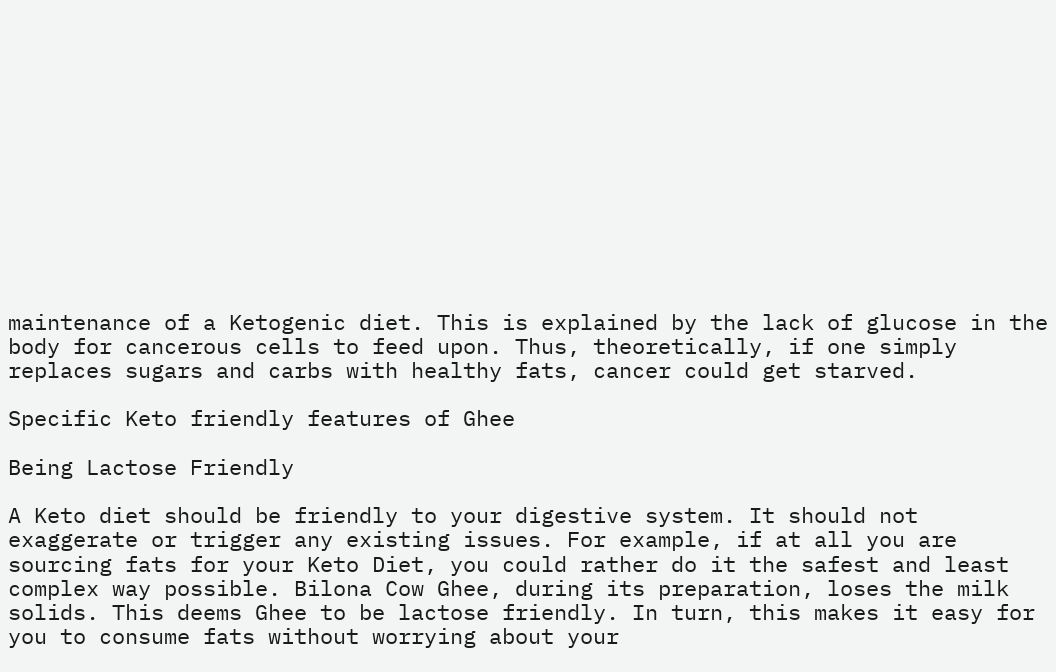maintenance of a Ketogenic diet. This is explained by the lack of glucose in the body for cancerous cells to feed upon. Thus, theoretically, if one simply replaces sugars and carbs with healthy fats, cancer could get starved.

Specific Keto friendly features of Ghee

Being Lactose Friendly

A Keto diet should be friendly to your digestive system. It should not exaggerate or trigger any existing issues. For example, if at all you are sourcing fats for your Keto Diet, you could rather do it the safest and least complex way possible. Bilona Cow Ghee, during its preparation, loses the milk solids. This deems Ghee to be lactose friendly. In turn, this makes it easy for you to consume fats without worrying about your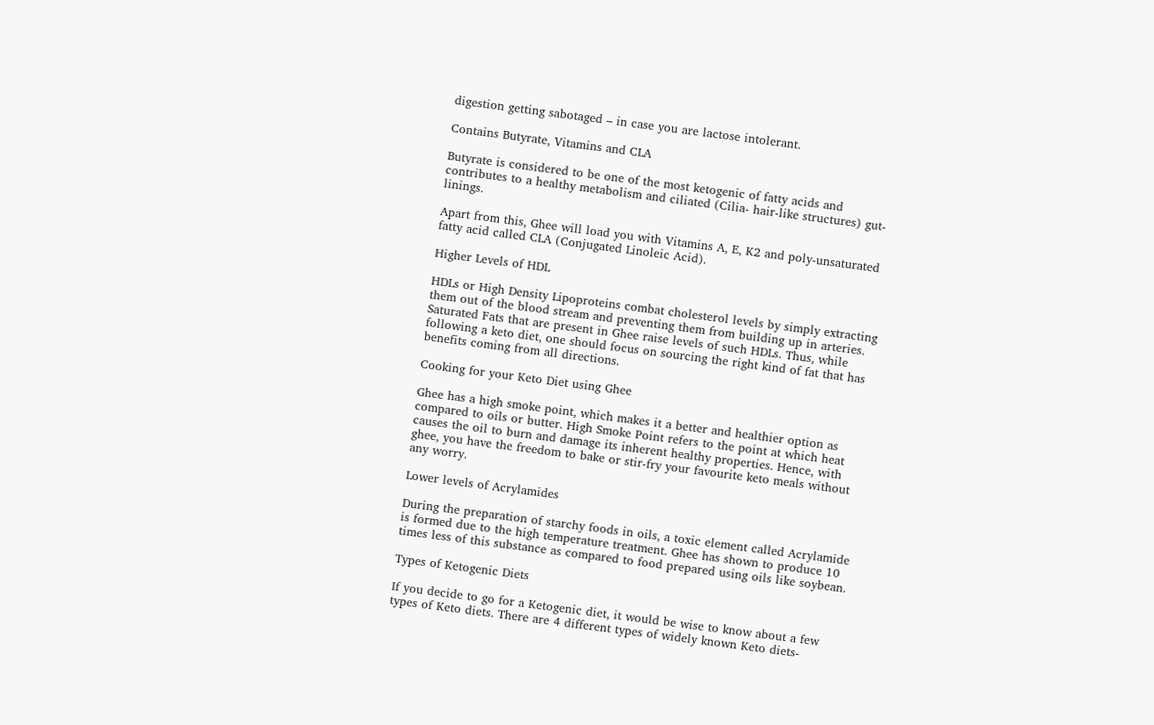digestion getting sabotaged – in case you are lactose intolerant.

Contains Butyrate, Vitamins and CLA

Butyrate is considered to be one of the most ketogenic of fatty acids and contributes to a healthy metabolism and ciliated (Cilia- hair-like structures) gut-linings.

Apart from this, Ghee will load you with Vitamins A, E, K2 and poly-unsaturated fatty acid called CLA (Conjugated Linoleic Acid).

Higher Levels of HDL

HDLs or High Density Lipoproteins combat cholesterol levels by simply extracting them out of the blood stream and preventing them from building up in arteries. Saturated Fats that are present in Ghee raise levels of such HDLs. Thus, while following a keto diet, one should focus on sourcing the right kind of fat that has benefits coming from all directions.

Cooking for your Keto Diet using Ghee

Ghee has a high smoke point, which makes it a better and healthier option as compared to oils or butter. High Smoke Point refers to the point at which heat causes the oil to burn and damage its inherent healthy properties. Hence, with ghee, you have the freedom to bake or stir-fry your favourite keto meals without any worry.

Lower levels of Acrylamides

During the preparation of starchy foods in oils, a toxic element called Acrylamide is formed due to the high temperature treatment. Ghee has shown to produce 10 times less of this substance as compared to food prepared using oils like soybean.

Types of Ketogenic Diets

If you decide to go for a Ketogenic diet, it would be wise to know about a few types of Keto diets. There are 4 different types of widely known Keto diets-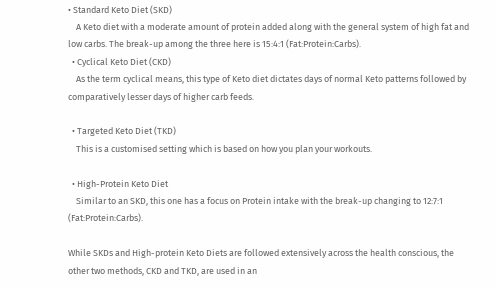• Standard Keto Diet (SKD)
    A Keto diet with a moderate amount of protein added along with the general system of high fat and low carbs. The break-up among the three here is 15:4:1 (Fat:Protein:Carbs).
  • Cyclical Keto Diet (CKD)
    As the term cyclical means, this type of Keto diet dictates days of normal Keto patterns followed by comparatively lesser days of higher carb feeds.

  • Targeted Keto Diet (TKD)
    This is a customised setting which is based on how you plan your workouts.

  • High-Protein Keto Diet
    Similar to an SKD, this one has a focus on Protein intake with the break-up changing to 12:7:1 (Fat:Protein:Carbs).

While SKDs and High-protein Keto Diets are followed extensively across the health conscious, the other two methods, CKD and TKD, are used in an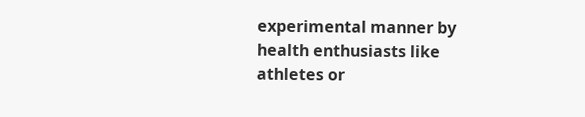experimental manner by health enthusiasts like athletes or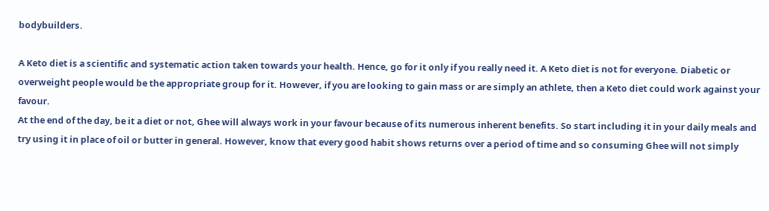bodybuilders.

A Keto diet is a scientific and systematic action taken towards your health. Hence, go for it only if you really need it. A Keto diet is not for everyone. Diabetic or overweight people would be the appropriate group for it. However, if you are looking to gain mass or are simply an athlete, then a Keto diet could work against your favour.
At the end of the day, be it a diet or not, Ghee will always work in your favour because of its numerous inherent benefits. So start including it in your daily meals and try using it in place of oil or butter in general. However, know that every good habit shows returns over a period of time and so consuming Ghee will not simply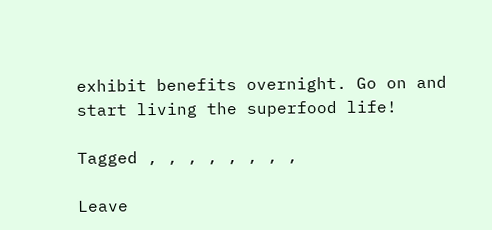exhibit benefits overnight. Go on and start living the superfood life!

Tagged , , , , , , , ,

Leave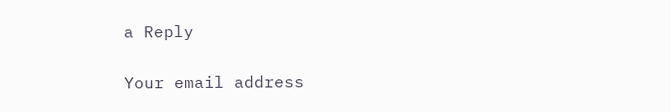a Reply

Your email address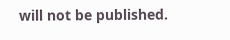will not be published.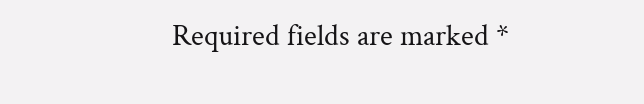Required fields are marked *